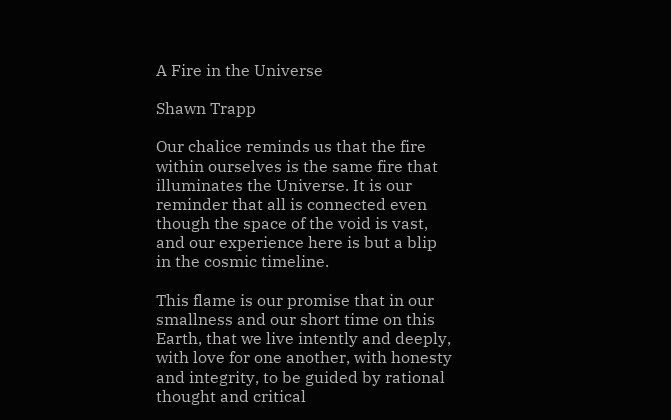A Fire in the Universe

Shawn Trapp

Our chalice reminds us that the fire within ourselves is the same fire that illuminates the Universe. It is our reminder that all is connected even though the space of the void is vast, and our experience here is but a blip in the cosmic timeline.

This flame is our promise that in our smallness and our short time on this Earth, that we live intently and deeply, with love for one another, with honesty and integrity, to be guided by rational thought and critical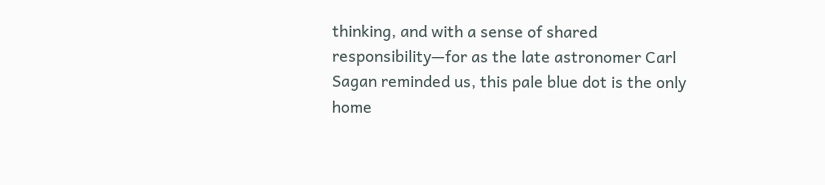thinking, and with a sense of shared responsibility—for as the late astronomer Carl Sagan reminded us, this pale blue dot is the only home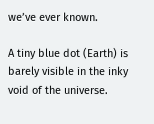we’ve ever known.

A tiny blue dot (Earth) is barely visible in the inky void of the universe.